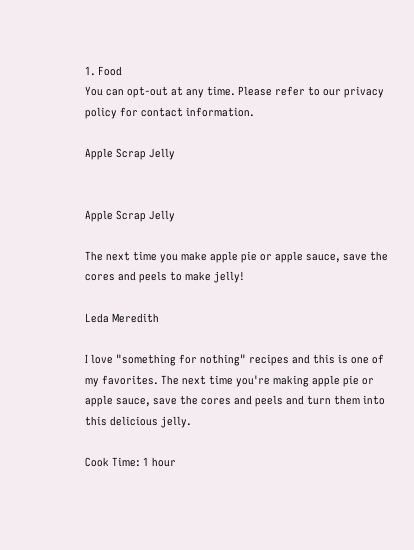1. Food
You can opt-out at any time. Please refer to our privacy policy for contact information.

Apple Scrap Jelly


Apple Scrap Jelly

The next time you make apple pie or apple sauce, save the cores and peels to make jelly!

Leda Meredith

I love "something for nothing" recipes and this is one of my favorites. The next time you're making apple pie or apple sauce, save the cores and peels and turn them into this delicious jelly.

Cook Time: 1 hour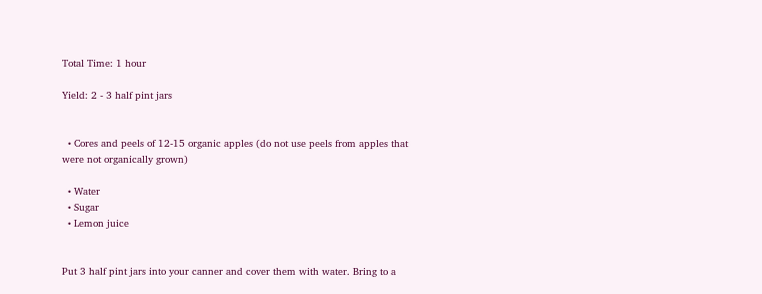Total Time: 1 hour

Yield: 2 - 3 half pint jars


  • Cores and peels of 12-15 organic apples (do not use peels from apples that were not organically grown)

  • Water
  • Sugar
  • Lemon juice


Put 3 half pint jars into your canner and cover them with water. Bring to a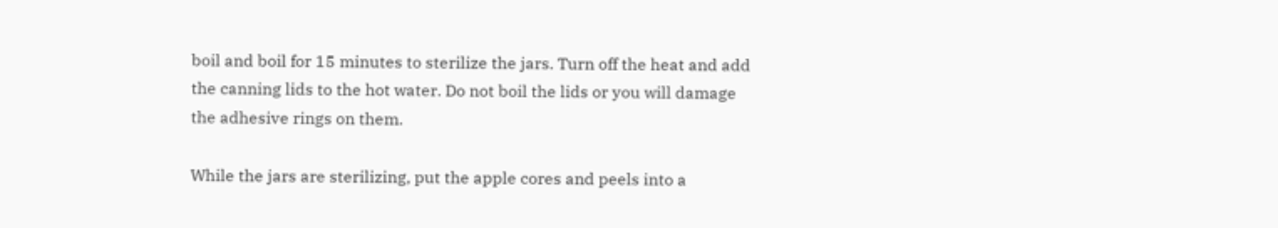boil and boil for 15 minutes to sterilize the jars. Turn off the heat and add the canning lids to the hot water. Do not boil the lids or you will damage the adhesive rings on them.

While the jars are sterilizing, put the apple cores and peels into a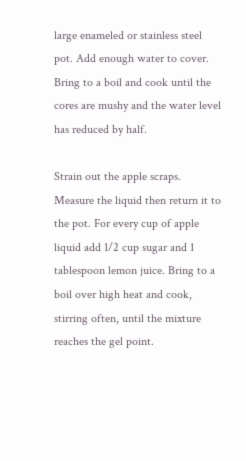large enameled or stainless steel pot. Add enough water to cover. Bring to a boil and cook until the cores are mushy and the water level has reduced by half.

Strain out the apple scraps. Measure the liquid then return it to the pot. For every cup of apple liquid add 1/2 cup sugar and 1 tablespoon lemon juice. Bring to a boil over high heat and cook, stirring often, until the mixture reaches the gel point.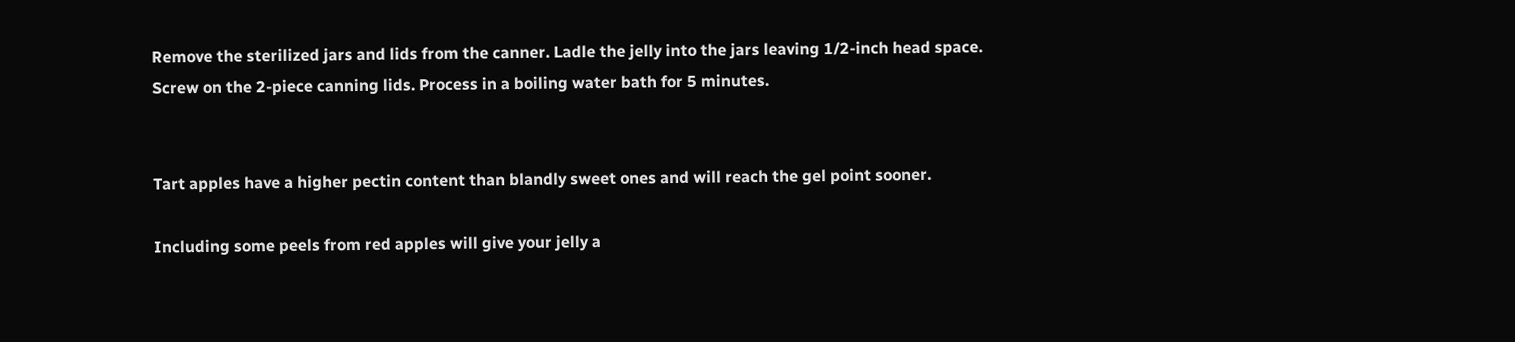Remove the sterilized jars and lids from the canner. Ladle the jelly into the jars leaving 1/2-inch head space. Screw on the 2-piece canning lids. Process in a boiling water bath for 5 minutes.


Tart apples have a higher pectin content than blandly sweet ones and will reach the gel point sooner.

Including some peels from red apples will give your jelly a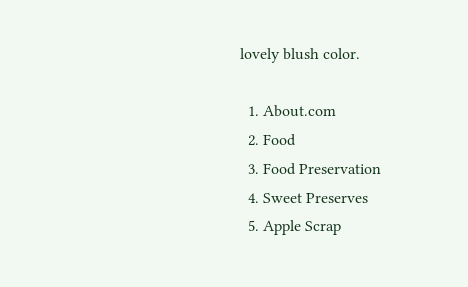lovely blush color.

  1. About.com
  2. Food
  3. Food Preservation
  4. Sweet Preserves
  5. Apple Scrap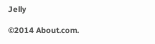Jelly

©2014 About.com.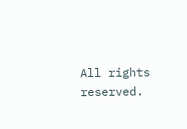All rights reserved.